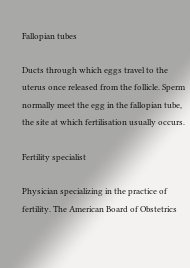Fallopian tubes

Ducts through which eggs travel to the uterus once released from the follicle. Sperm normally meet the egg in the fallopian tube, the site at which fertilisation usually occurs.

Fertility specialist

Physician specializing in the practice of fertility. The American Board of Obstetrics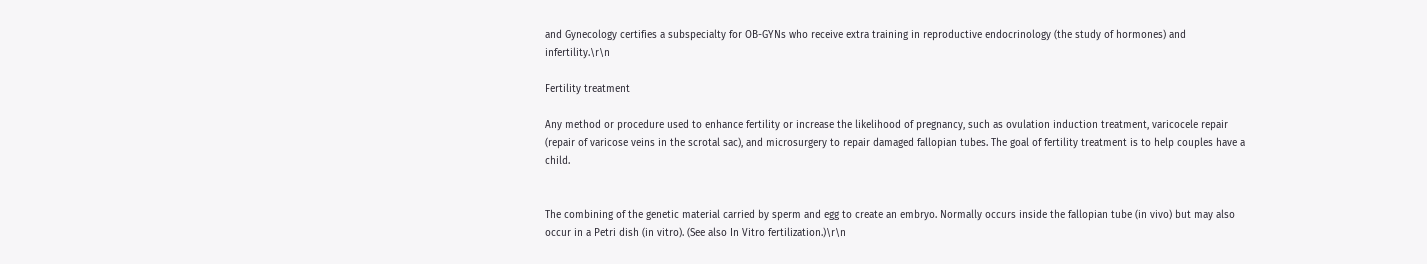and Gynecology certifies a subspecialty for OB-GYNs who receive extra training in reproductive endocrinology (the study of hormones) and infertility.\r\n

Fertility treatment

Any method or procedure used to enhance fertility or increase the likelihood of pregnancy, such as ovulation induction treatment, varicocele repair (repair of varicose veins in the scrotal sac), and microsurgery to repair damaged fallopian tubes. The goal of fertility treatment is to help couples have a child.


The combining of the genetic material carried by sperm and egg to create an embryo. Normally occurs inside the fallopian tube (in vivo) but may also occur in a Petri dish (in vitro). (See also In Vitro fertilization.)\r\n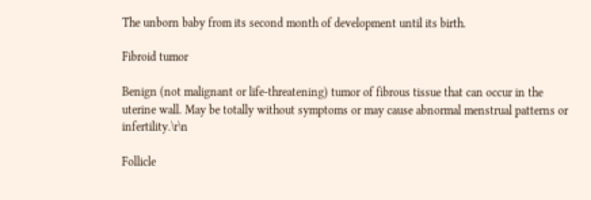The unborn baby from its second month of development until its birth.

Fibroid tumor

Benign (not malignant or life-threatening) tumor of fibrous tissue that can occur in the uterine wall. May be totally without symptoms or may cause abnormal menstrual patterns or infertility.\r\n

Follicle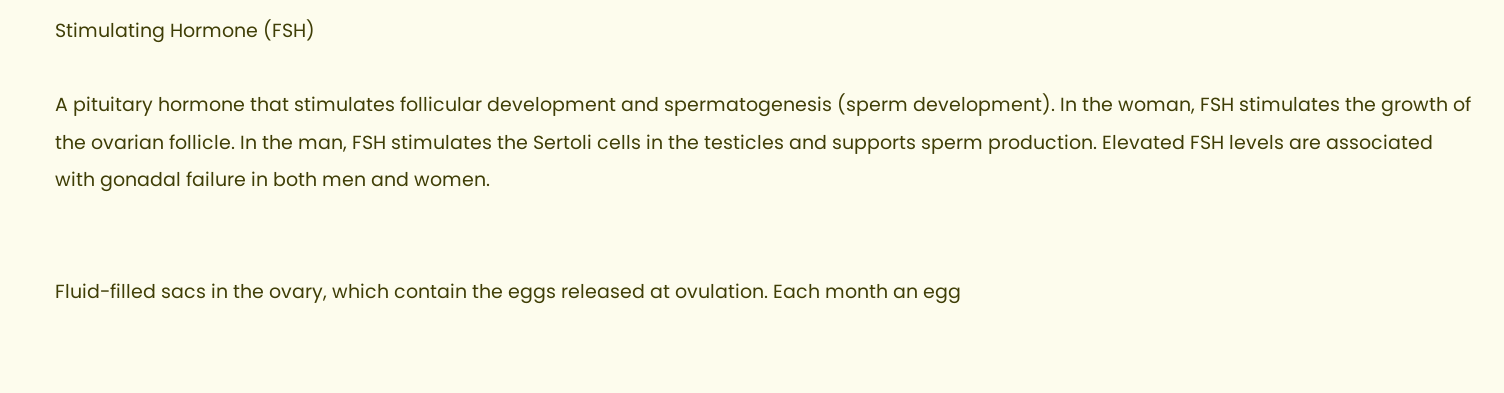Stimulating Hormone (FSH)

A pituitary hormone that stimulates follicular development and spermatogenesis (sperm development). In the woman, FSH stimulates the growth of the ovarian follicle. In the man, FSH stimulates the Sertoli cells in the testicles and supports sperm production. Elevated FSH levels are associated with gonadal failure in both men and women.


Fluid-filled sacs in the ovary, which contain the eggs released at ovulation. Each month an egg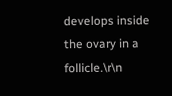develops inside the ovary in a follicle.\r\n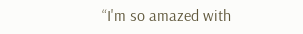“I'm so amazed with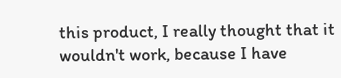this product, I really thought that it wouldn't work, because I have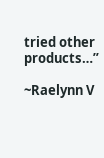tried other products…”

~Raelynn V